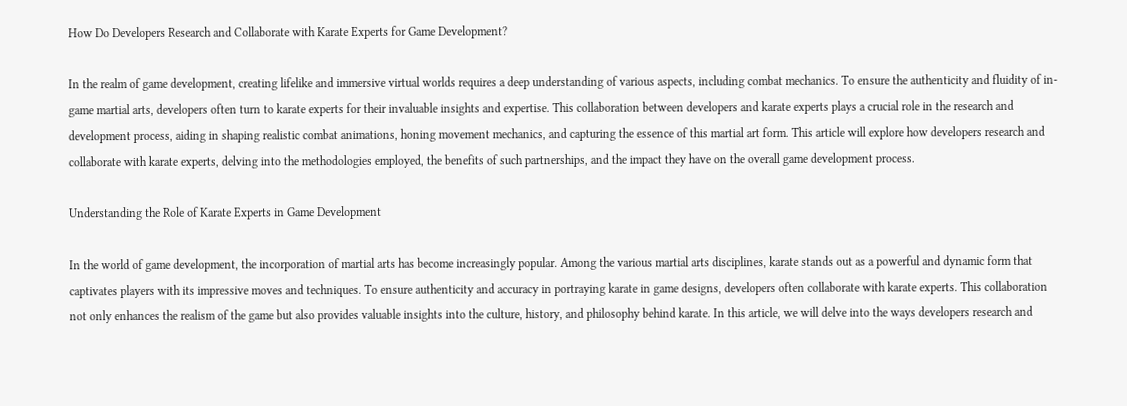How Do Developers Research and Collaborate with Karate Experts for Game Development?

In the realm of game development, creating lifelike and immersive virtual worlds requires a deep understanding of various aspects, including combat mechanics. To ensure the authenticity and fluidity of in-game martial arts, developers often turn to karate experts for their invaluable insights and expertise. This collaboration between developers and karate experts plays a crucial role in the research and development process, aiding in shaping realistic combat animations, honing movement mechanics, and capturing the essence of this martial art form. This article will explore how developers research and collaborate with karate experts, delving into the methodologies employed, the benefits of such partnerships, and the impact they have on the overall game development process.

Understanding the Role of Karate Experts in Game Development

In the world of game development, the incorporation of martial arts has become increasingly popular. Among the various martial arts disciplines, karate stands out as a powerful and dynamic form that captivates players with its impressive moves and techniques. To ensure authenticity and accuracy in portraying karate in game designs, developers often collaborate with karate experts. This collaboration not only enhances the realism of the game but also provides valuable insights into the culture, history, and philosophy behind karate. In this article, we will delve into the ways developers research and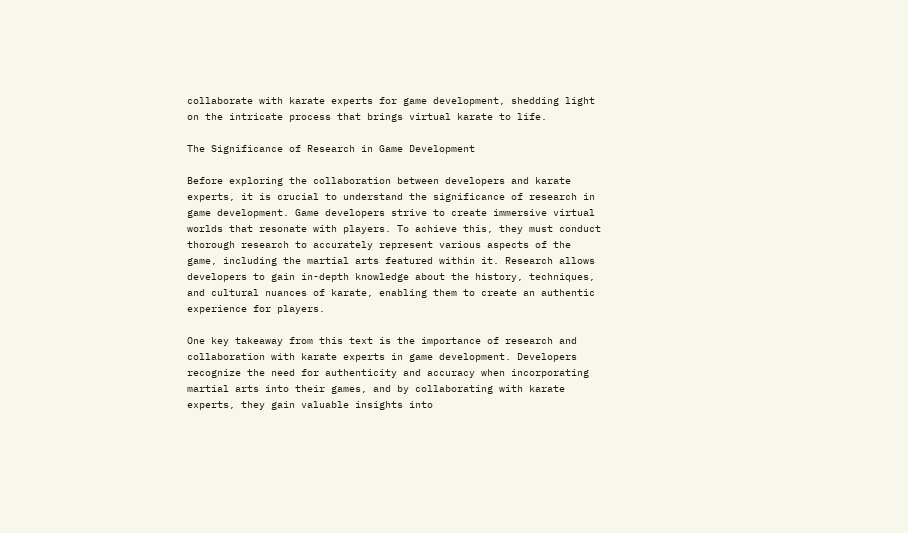collaborate with karate experts for game development, shedding light on the intricate process that brings virtual karate to life.

The Significance of Research in Game Development

Before exploring the collaboration between developers and karate experts, it is crucial to understand the significance of research in game development. Game developers strive to create immersive virtual worlds that resonate with players. To achieve this, they must conduct thorough research to accurately represent various aspects of the game, including the martial arts featured within it. Research allows developers to gain in-depth knowledge about the history, techniques, and cultural nuances of karate, enabling them to create an authentic experience for players.

One key takeaway from this text is the importance of research and collaboration with karate experts in game development. Developers recognize the need for authenticity and accuracy when incorporating martial arts into their games, and by collaborating with karate experts, they gain valuable insights into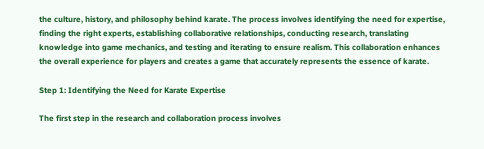the culture, history, and philosophy behind karate. The process involves identifying the need for expertise, finding the right experts, establishing collaborative relationships, conducting research, translating knowledge into game mechanics, and testing and iterating to ensure realism. This collaboration enhances the overall experience for players and creates a game that accurately represents the essence of karate.

Step 1: Identifying the Need for Karate Expertise

The first step in the research and collaboration process involves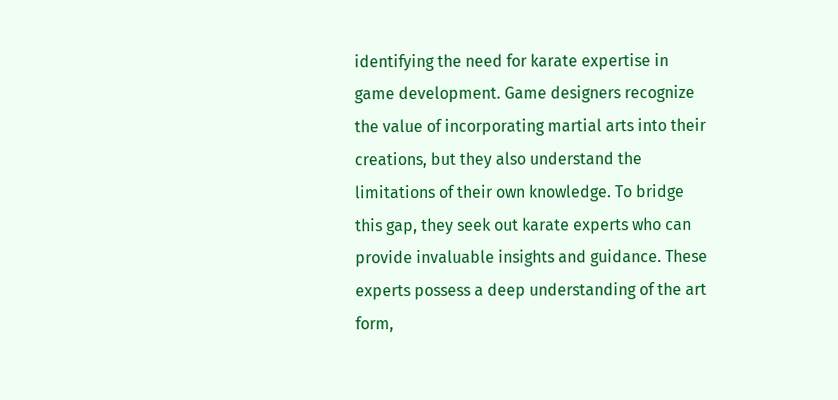identifying the need for karate expertise in game development. Game designers recognize the value of incorporating martial arts into their creations, but they also understand the limitations of their own knowledge. To bridge this gap, they seek out karate experts who can provide invaluable insights and guidance. These experts possess a deep understanding of the art form,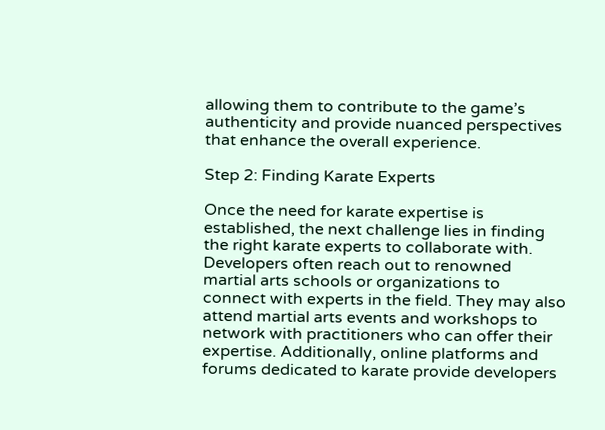allowing them to contribute to the game’s authenticity and provide nuanced perspectives that enhance the overall experience.

Step 2: Finding Karate Experts

Once the need for karate expertise is established, the next challenge lies in finding the right karate experts to collaborate with. Developers often reach out to renowned martial arts schools or organizations to connect with experts in the field. They may also attend martial arts events and workshops to network with practitioners who can offer their expertise. Additionally, online platforms and forums dedicated to karate provide developers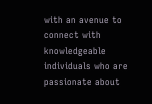with an avenue to connect with knowledgeable individuals who are passionate about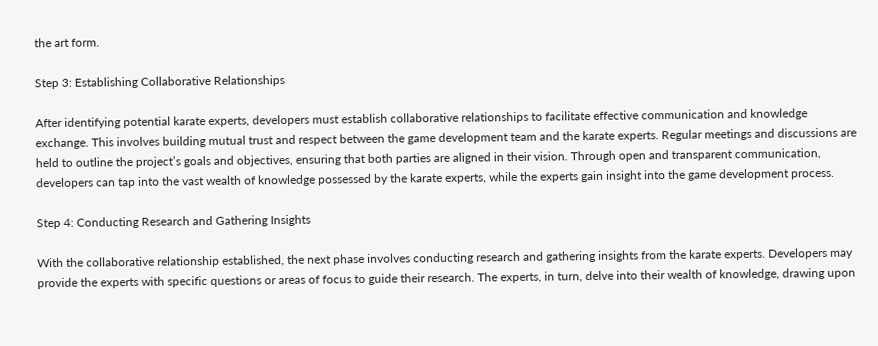the art form.

Step 3: Establishing Collaborative Relationships

After identifying potential karate experts, developers must establish collaborative relationships to facilitate effective communication and knowledge exchange. This involves building mutual trust and respect between the game development team and the karate experts. Regular meetings and discussions are held to outline the project’s goals and objectives, ensuring that both parties are aligned in their vision. Through open and transparent communication, developers can tap into the vast wealth of knowledge possessed by the karate experts, while the experts gain insight into the game development process.

Step 4: Conducting Research and Gathering Insights

With the collaborative relationship established, the next phase involves conducting research and gathering insights from the karate experts. Developers may provide the experts with specific questions or areas of focus to guide their research. The experts, in turn, delve into their wealth of knowledge, drawing upon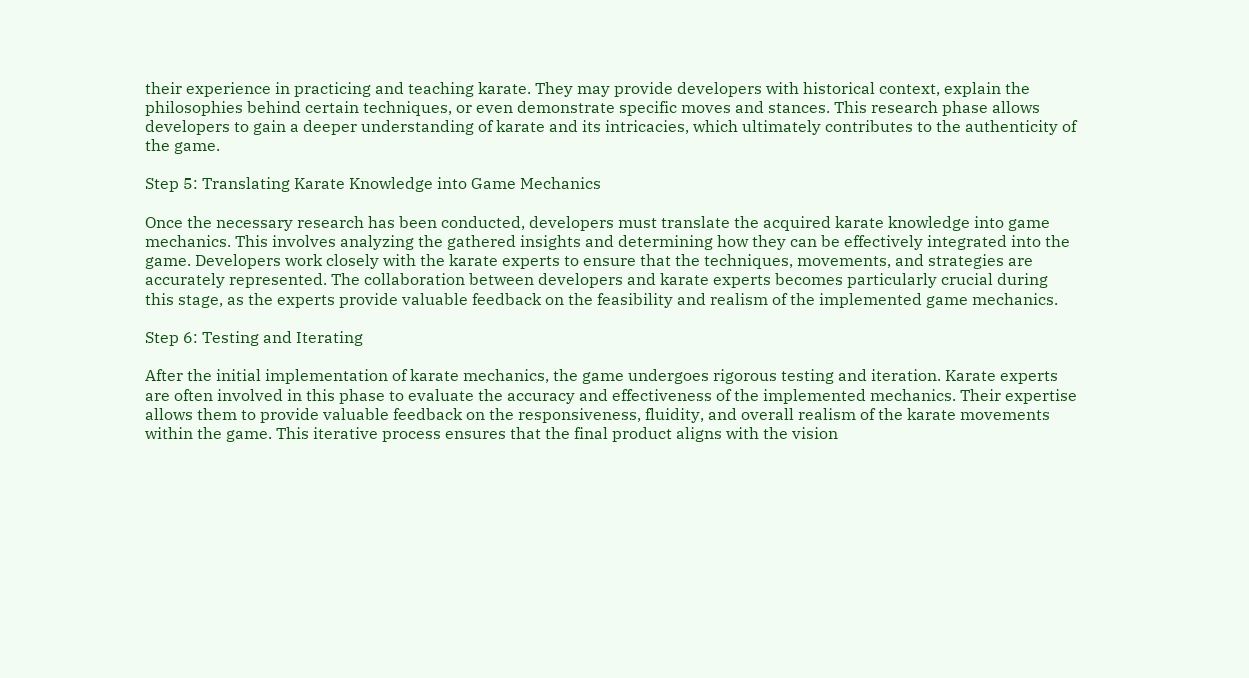their experience in practicing and teaching karate. They may provide developers with historical context, explain the philosophies behind certain techniques, or even demonstrate specific moves and stances. This research phase allows developers to gain a deeper understanding of karate and its intricacies, which ultimately contributes to the authenticity of the game.

Step 5: Translating Karate Knowledge into Game Mechanics

Once the necessary research has been conducted, developers must translate the acquired karate knowledge into game mechanics. This involves analyzing the gathered insights and determining how they can be effectively integrated into the game. Developers work closely with the karate experts to ensure that the techniques, movements, and strategies are accurately represented. The collaboration between developers and karate experts becomes particularly crucial during this stage, as the experts provide valuable feedback on the feasibility and realism of the implemented game mechanics.

Step 6: Testing and Iterating

After the initial implementation of karate mechanics, the game undergoes rigorous testing and iteration. Karate experts are often involved in this phase to evaluate the accuracy and effectiveness of the implemented mechanics. Their expertise allows them to provide valuable feedback on the responsiveness, fluidity, and overall realism of the karate movements within the game. This iterative process ensures that the final product aligns with the vision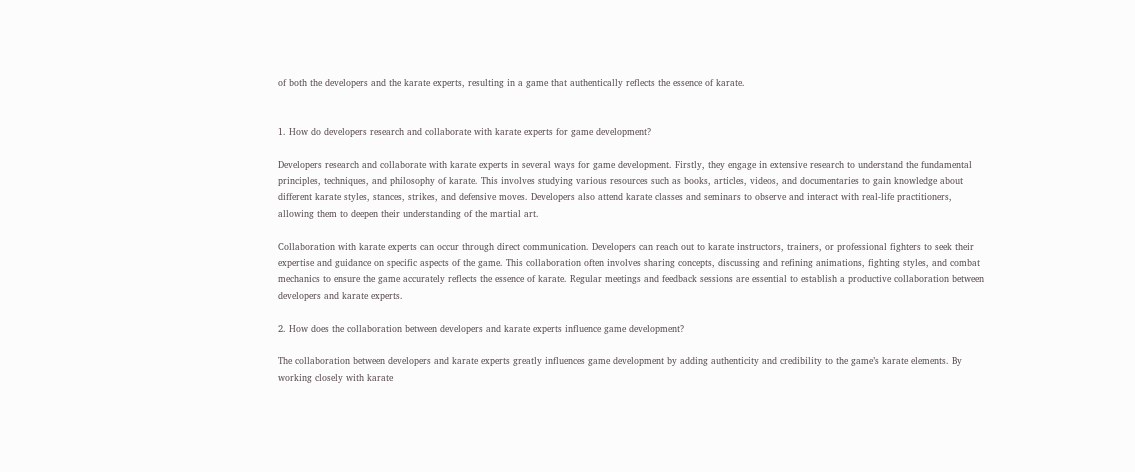of both the developers and the karate experts, resulting in a game that authentically reflects the essence of karate.


1. How do developers research and collaborate with karate experts for game development?

Developers research and collaborate with karate experts in several ways for game development. Firstly, they engage in extensive research to understand the fundamental principles, techniques, and philosophy of karate. This involves studying various resources such as books, articles, videos, and documentaries to gain knowledge about different karate styles, stances, strikes, and defensive moves. Developers also attend karate classes and seminars to observe and interact with real-life practitioners, allowing them to deepen their understanding of the martial art.

Collaboration with karate experts can occur through direct communication. Developers can reach out to karate instructors, trainers, or professional fighters to seek their expertise and guidance on specific aspects of the game. This collaboration often involves sharing concepts, discussing and refining animations, fighting styles, and combat mechanics to ensure the game accurately reflects the essence of karate. Regular meetings and feedback sessions are essential to establish a productive collaboration between developers and karate experts.

2. How does the collaboration between developers and karate experts influence game development?

The collaboration between developers and karate experts greatly influences game development by adding authenticity and credibility to the game’s karate elements. By working closely with karate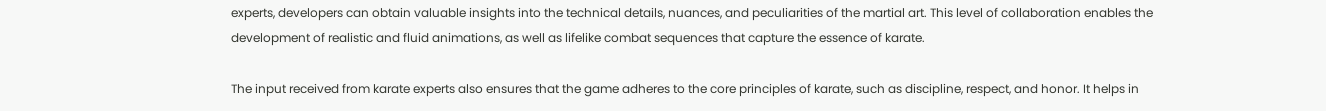experts, developers can obtain valuable insights into the technical details, nuances, and peculiarities of the martial art. This level of collaboration enables the development of realistic and fluid animations, as well as lifelike combat sequences that capture the essence of karate.

The input received from karate experts also ensures that the game adheres to the core principles of karate, such as discipline, respect, and honor. It helps in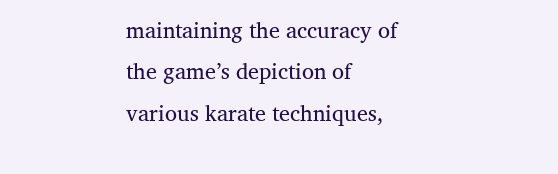maintaining the accuracy of the game’s depiction of various karate techniques,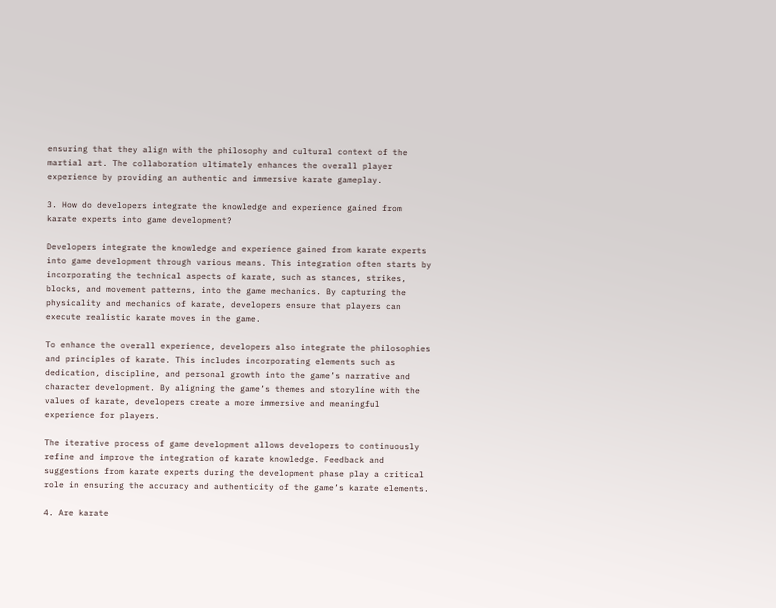ensuring that they align with the philosophy and cultural context of the martial art. The collaboration ultimately enhances the overall player experience by providing an authentic and immersive karate gameplay.

3. How do developers integrate the knowledge and experience gained from karate experts into game development?

Developers integrate the knowledge and experience gained from karate experts into game development through various means. This integration often starts by incorporating the technical aspects of karate, such as stances, strikes, blocks, and movement patterns, into the game mechanics. By capturing the physicality and mechanics of karate, developers ensure that players can execute realistic karate moves in the game.

To enhance the overall experience, developers also integrate the philosophies and principles of karate. This includes incorporating elements such as dedication, discipline, and personal growth into the game’s narrative and character development. By aligning the game’s themes and storyline with the values of karate, developers create a more immersive and meaningful experience for players.

The iterative process of game development allows developers to continuously refine and improve the integration of karate knowledge. Feedback and suggestions from karate experts during the development phase play a critical role in ensuring the accuracy and authenticity of the game’s karate elements.

4. Are karate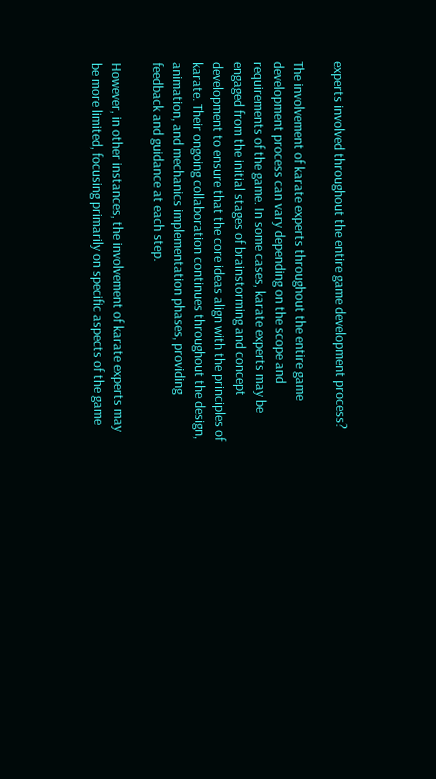experts involved throughout the entire game development process?

The involvement of karate experts throughout the entire game development process can vary depending on the scope and requirements of the game. In some cases, karate experts may be engaged from the initial stages of brainstorming and concept development to ensure that the core ideas align with the principles of karate. Their ongoing collaboration continues throughout the design, animation, and mechanics implementation phases, providing feedback and guidance at each step.

However, in other instances, the involvement of karate experts may be more limited, focusing primarily on specific aspects of the game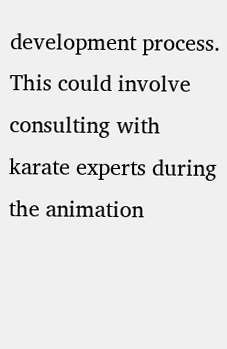development process. This could involve consulting with karate experts during the animation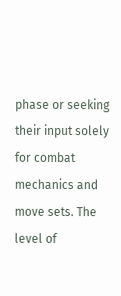phase or seeking their input solely for combat mechanics and move sets. The level of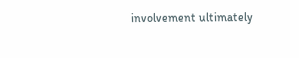involvement ultimately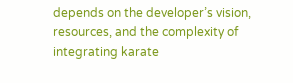depends on the developer’s vision, resources, and the complexity of integrating karate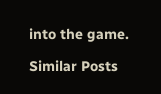into the game.

Similar Posts